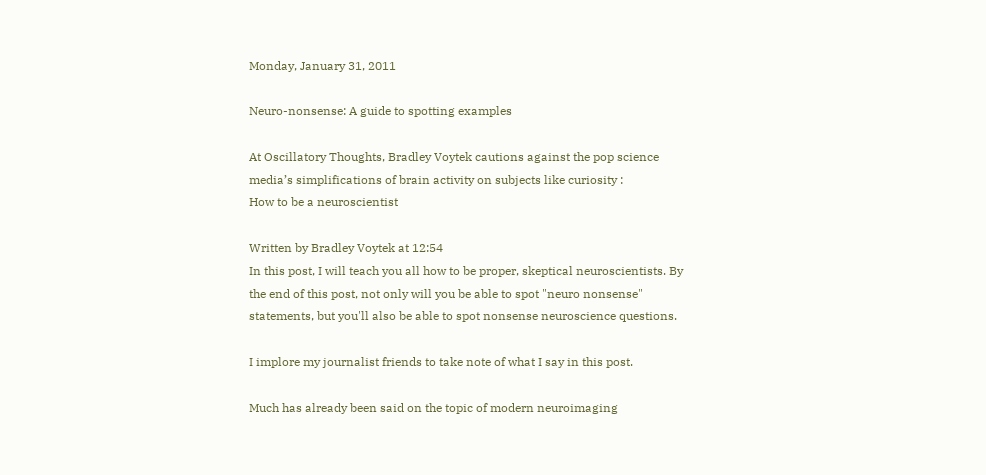Monday, January 31, 2011

Neuro-nonsense: A guide to spotting examples

At Oscillatory Thoughts, Bradley Voytek cautions against the pop science media’s simplifications of brain activity on subjects like curiosity :
How to be a neuroscientist

Written by Bradley Voytek at 12:54
In this post, I will teach you all how to be proper, skeptical neuroscientists. By the end of this post, not only will you be able to spot "neuro nonsense" statements, but you'll also be able to spot nonsense neuroscience questions.

I implore my journalist friends to take note of what I say in this post.

Much has already been said on the topic of modern neuroimaging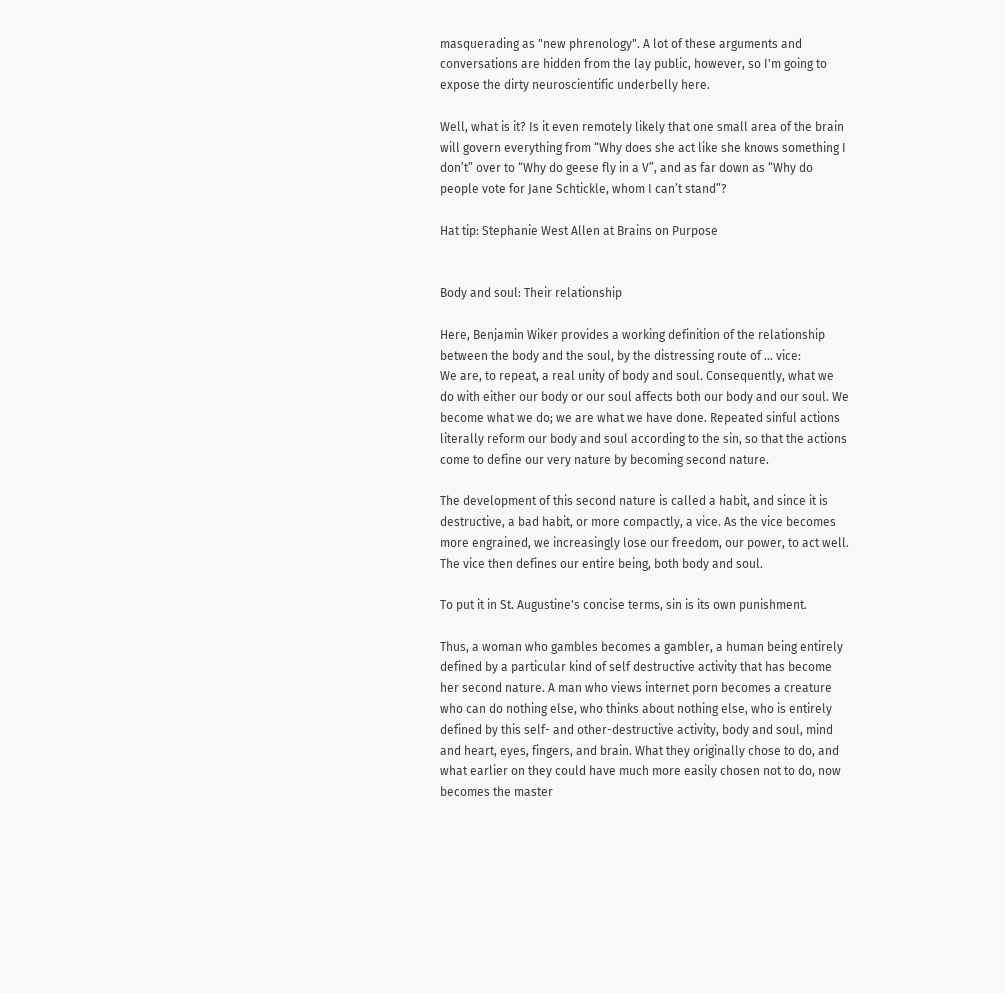masquerading as "new phrenology". A lot of these arguments and conversations are hidden from the lay public, however, so I'm going to expose the dirty neuroscientific underbelly here.

Well, what is it? Is it even remotely likely that one small area of the brain will govern everything from “Why does she act like she knows something I don’t” over to “Why do geese fly in a V”, and as far down as “Why do people vote for Jane Schtickle, whom I can’t stand”?

Hat tip: Stephanie West Allen at Brains on Purpose


Body and soul: Their relationship

Here, Benjamin Wiker provides a working definition of the relationship between the body and the soul, by the distressing route of ... vice:
We are, to repeat, a real unity of body and soul. Consequently, what we do with either our body or our soul affects both our body and our soul. We become what we do; we are what we have done. Repeated sinful actions literally reform our body and soul according to the sin, so that the actions come to define our very nature by becoming second nature.

The development of this second nature is called a habit, and since it is destructive, a bad habit, or more compactly, a vice. As the vice becomes more engrained, we increasingly lose our freedom, our power, to act well. The vice then defines our entire being, both body and soul.

To put it in St. Augustine's concise terms, sin is its own punishment.

Thus, a woman who gambles becomes a gambler, a human being entirely defined by a particular kind of self destructive activity that has become her second nature. A man who views internet porn becomes a creature who can do nothing else, who thinks about nothing else, who is entirely defined by this self- and other-destructive activity, body and soul, mind and heart, eyes, fingers, and brain. What they originally chose to do, and what earlier on they could have much more easily chosen not to do, now becomes the master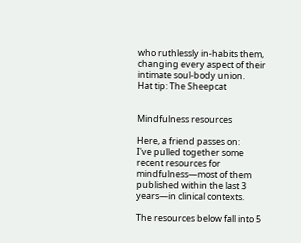who ruthlessly in-habits them, changing every aspect of their intimate soul-body union.
Hat tip: The Sheepcat


Mindfulness resources

Here, a friend passes on:
I've pulled together some recent resources for mindfulness—most of them published within the last 3 years—in clinical contexts.

The resources below fall into 5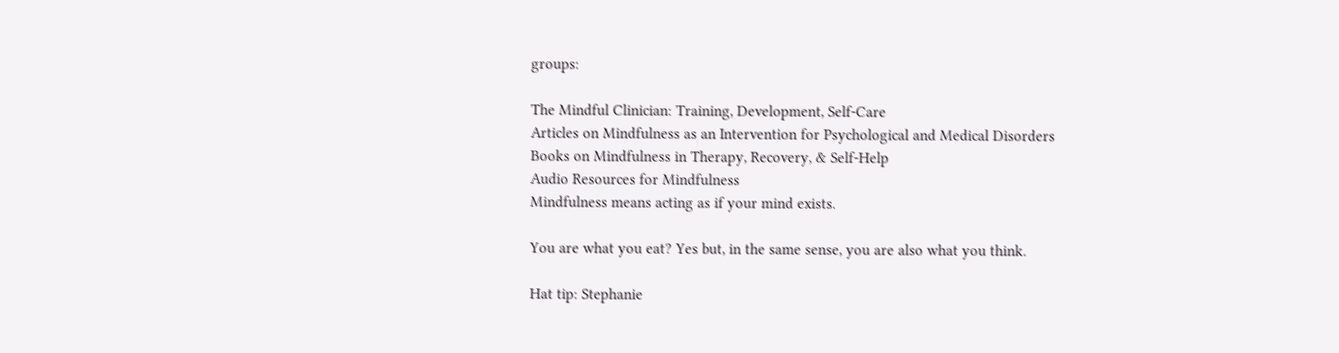groups:

The Mindful Clinician: Training, Development, Self-Care
Articles on Mindfulness as an Intervention for Psychological and Medical Disorders
Books on Mindfulness in Therapy, Recovery, & Self-Help
Audio Resources for Mindfulness
Mindfulness means acting as if your mind exists.

You are what you eat? Yes but, in the same sense, you are also what you think.

Hat tip: Stephanie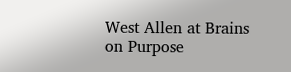West Allen at Brains on Purpose